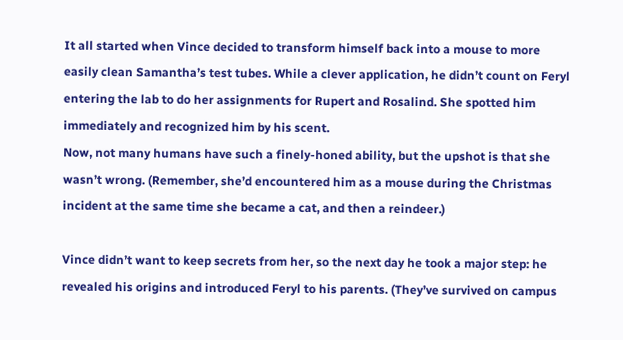It all started when Vince decided to transform himself back into a mouse to more easily clean Samantha’s test tubes. While a clever application, he didn’t count on Feryl entering the lab to do her assignments for Rupert and Rosalind. She spotted him immediately and recognized him by his scent.
Now, not many humans have such a finely-honed ability, but the upshot is that she wasn’t wrong. (Remember, she’d encountered him as a mouse during the Christmas incident at the same time she became a cat, and then a reindeer.)

Vince didn’t want to keep secrets from her, so the next day he took a major step: he revealed his origins and introduced Feryl to his parents. (They’ve survived on campus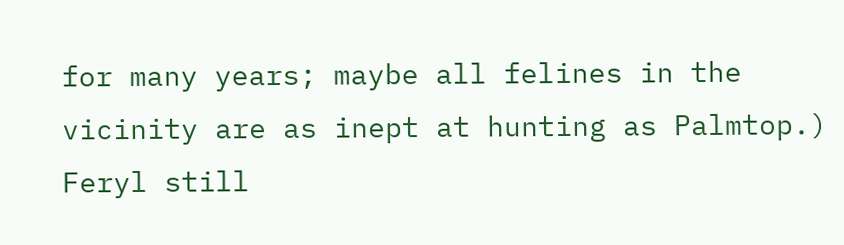for many years; maybe all felines in the vicinity are as inept at hunting as Palmtop.) Feryl still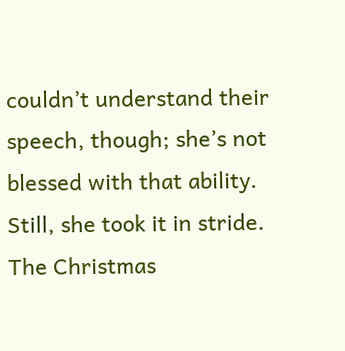couldn’t understand their speech, though; she’s not blessed with that ability.
Still, she took it in stride. The Christmas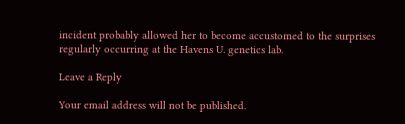incident probably allowed her to become accustomed to the surprises regularly occurring at the Havens U. genetics lab.

Leave a Reply

Your email address will not be published.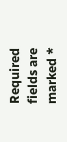Required fields are marked *